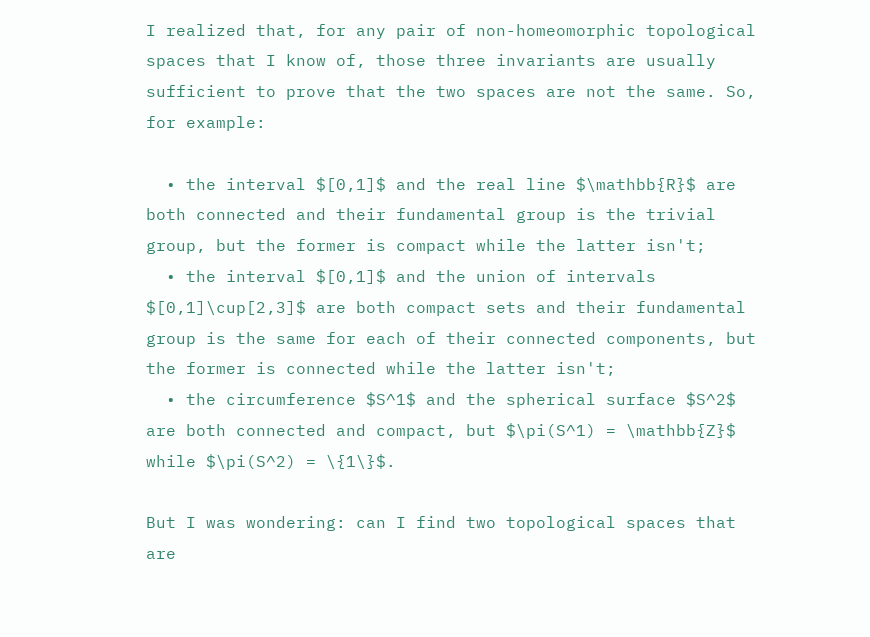I realized that, for any pair of non-homeomorphic topological spaces that I know of, those three invariants are usually sufficient to prove that the two spaces are not the same. So, for example:

  • the interval $[0,1]$ and the real line $\mathbb{R}$ are both connected and their fundamental group is the trivial group, but the former is compact while the latter isn't;
  • the interval $[0,1]$ and the union of intervals $[0,1]\cup[2,3]$ are both compact sets and their fundamental group is the same for each of their connected components, but the former is connected while the latter isn't;
  • the circumference $S^1$ and the spherical surface $S^2$ are both connected and compact, but $\pi(S^1) = \mathbb{Z}$ while $\pi(S^2) = \{1\}$.

But I was wondering: can I find two topological spaces that are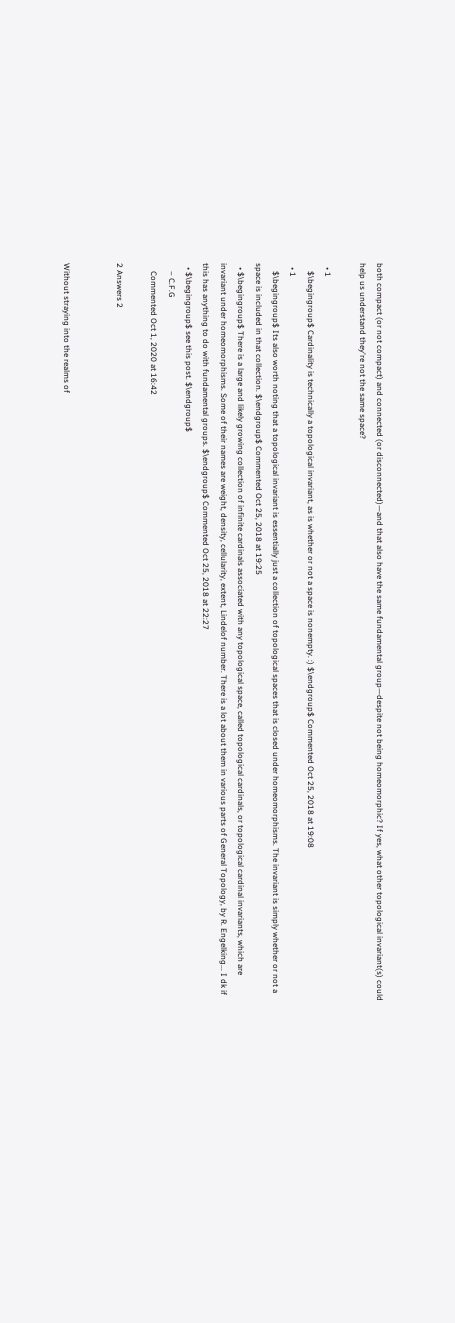both compact (or not compact) and connected (or disconnected)—and that also have the same fundamental group—despite not being homeomorphic? If yes, what other topological invariant(s) could help us understand they're not the same space?

  • 1
    $\begingroup$ Cardinality is technically a topological invariant, as is whether or not a space is nonempty. :) $\endgroup$ Commented Oct 25, 2018 at 19:08
  • 1
    $\begingroup$ Its also worth noting that a topological invariant is essentially just a collection of topological spaces that is closed under homeomorphisms. The invariant is simply whether or not a space is included in that collection. $\endgroup$ Commented Oct 25, 2018 at 19:25
  • $\begingroup$ There is a large and likely growing collection of infinite cardinals associated with any topological space, called topological cardinals, or topological cardinal invariants, which are invariant under homeomorphisms. Some of their names are weight, density, cellularity, extent, Lindelof number. There is a lot about them in various parts of General Topology, by R. Engelking... I dk if this has anything to do with fundamental groups. $\endgroup$ Commented Oct 25, 2018 at 22:27
  • $\begingroup$ see this post. $\endgroup$
    – C.F.G
    Commented Oct 1, 2020 at 16:42

2 Answers 2


Without straying into the realms of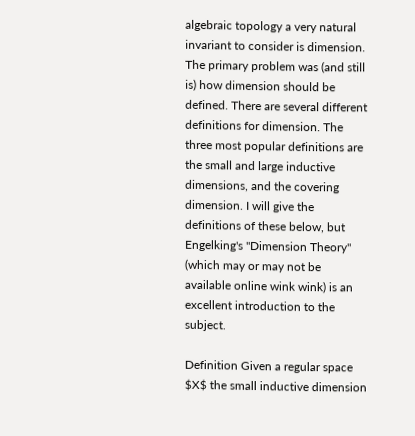algebraic topology a very natural invariant to consider is dimension. The primary problem was (and still is) how dimension should be defined. There are several different definitions for dimension. The three most popular definitions are the small and large inductive dimensions, and the covering dimension. I will give the definitions of these below, but Engelking's "Dimension Theory" (which may or may not be available online wink wink) is an excellent introduction to the subject.

Definition Given a regular space $X$ the small inductive dimension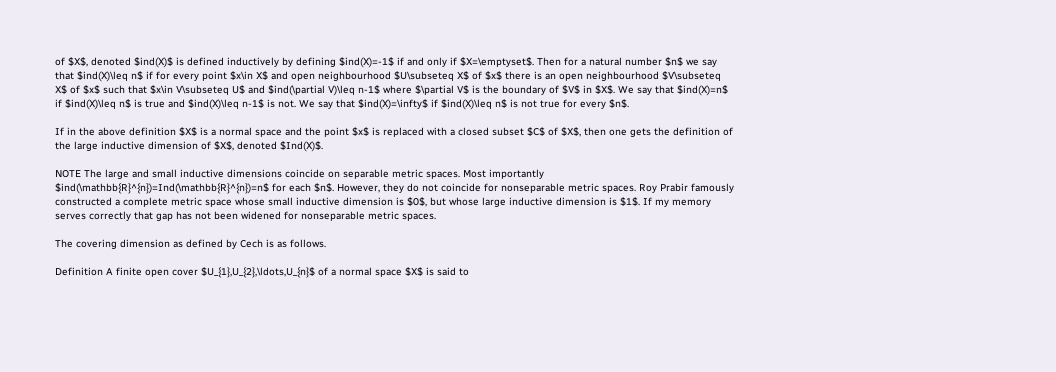of $X$, denoted $ind(X)$ is defined inductively by defining $ind(X)=-1$ if and only if $X=\emptyset$. Then for a natural number $n$ we say that $ind(X)\leq n$ if for every point $x\in X$ and open neighbourhood $U\subseteq X$ of $x$ there is an open neighbourhood $V\subseteq X$ of $x$ such that $x\in V\subseteq U$ and $ind(\partial V)\leq n-1$ where $\partial V$ is the boundary of $V$ in $X$. We say that $ind(X)=n$ if $ind(X)\leq n$ is true and $ind(X)\leq n-1$ is not. We say that $ind(X)=\infty$ if $ind(X)\leq n$ is not true for every $n$.

If in the above definition $X$ is a normal space and the point $x$ is replaced with a closed subset $C$ of $X$, then one gets the definition of the large inductive dimension of $X$, denoted $Ind(X)$.

NOTE The large and small inductive dimensions coincide on separable metric spaces. Most importantly $ind(\mathbb{R}^{n})=Ind(\mathbb{R}^{n})=n$ for each $n$. However, they do not coincide for nonseparable metric spaces. Roy Prabir famously constructed a complete metric space whose small inductive dimension is $0$, but whose large inductive dimension is $1$. If my memory serves correctly that gap has not been widened for nonseparable metric spaces.

The covering dimension as defined by Cech is as follows.

Definition A finite open cover $U_{1},U_{2},\ldots,U_{n}$ of a normal space $X$ is said to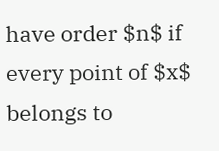have order $n$ if every point of $x$ belongs to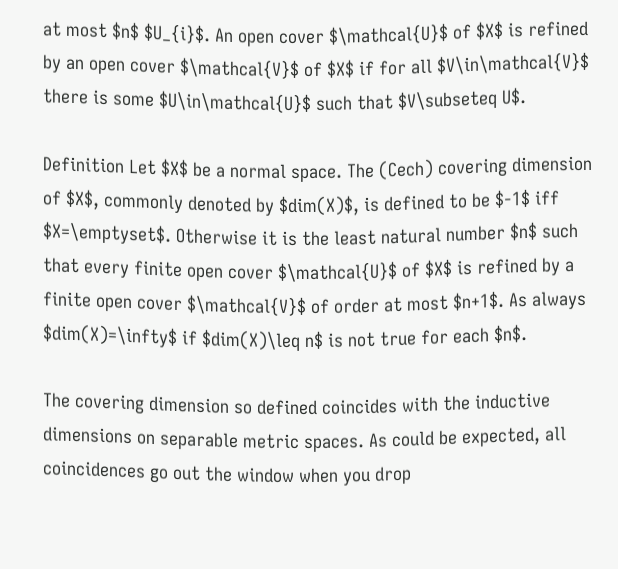at most $n$ $U_{i}$. An open cover $\mathcal{U}$ of $X$ is refined by an open cover $\mathcal{V}$ of $X$ if for all $V\in\mathcal{V}$ there is some $U\in\mathcal{U}$ such that $V\subseteq U$.

Definition Let $X$ be a normal space. The (Cech) covering dimension of $X$, commonly denoted by $dim(X)$, is defined to be $-1$ iff $X=\emptyset$. Otherwise it is the least natural number $n$ such that every finite open cover $\mathcal{U}$ of $X$ is refined by a finite open cover $\mathcal{V}$ of order at most $n+1$. As always $dim(X)=\infty$ if $dim(X)\leq n$ is not true for each $n$.

The covering dimension so defined coincides with the inductive dimensions on separable metric spaces. As could be expected, all coincidences go out the window when you drop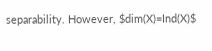separability. However, $dim(X)=Ind(X)$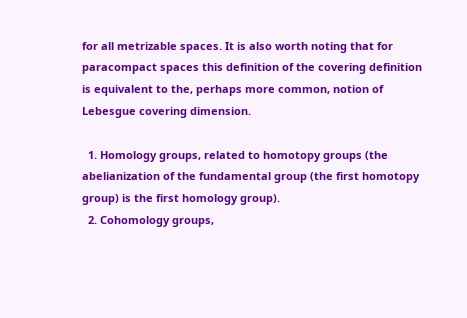for all metrizable spaces. It is also worth noting that for paracompact spaces this definition of the covering definition is equivalent to the, perhaps more common, notion of Lebesgue covering dimension.

  1. Homology groups, related to homotopy groups (the abelianization of the fundamental group (the first homotopy group) is the first homology group).
  2. Cohomology groups,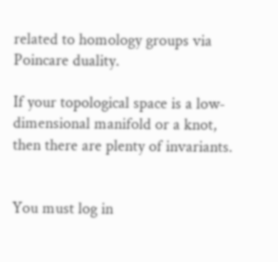related to homology groups via Poincare duality.

If your topological space is a low-dimensional manifold or a knot, then there are plenty of invariants.


You must log in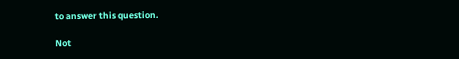to answer this question.

Not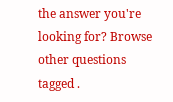the answer you're looking for? Browse other questions tagged .